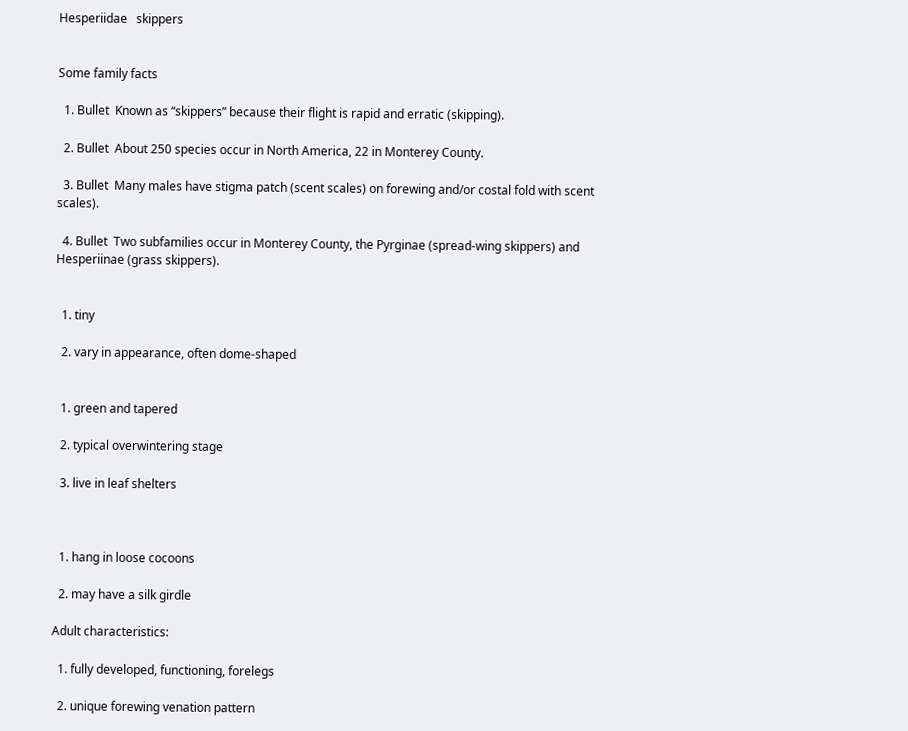Hesperiidae   skippers


Some family facts

  1. Bullet  Known as “skippers” because their flight is rapid and erratic (skipping).

  2. Bullet  About 250 species occur in North America, 22 in Monterey County.

  3. Bullet  Many males have stigma patch (scent scales) on forewing and/or costal fold with scent scales).

  4. Bullet  Two subfamilies occur in Monterey County, the Pyrginae (spread-wing skippers) and Hesperiinae (grass skippers).


  1. tiny

  2. vary in appearance, often dome-shaped


  1. green and tapered

  2. typical overwintering stage

  3. live in leaf shelters



  1. hang in loose cocoons

  2. may have a silk girdle

Adult characteristics:

  1. fully developed, functioning, forelegs

  2. unique forewing venation pattern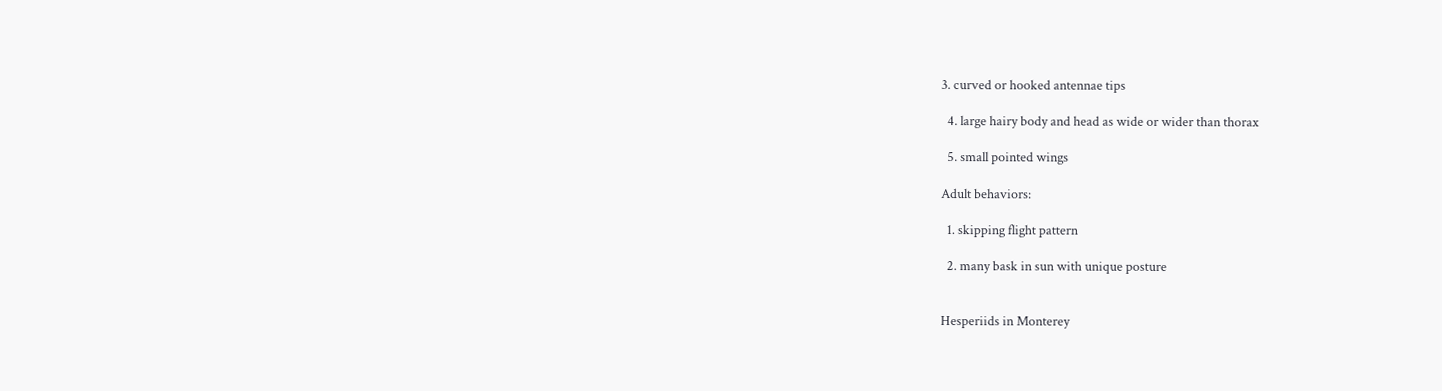3. curved or hooked antennae tips

  4. large hairy body and head as wide or wider than thorax

  5. small pointed wings

Adult behaviors:

  1. skipping flight pattern

  2. many bask in sun with unique posture


Hesperiids in Monterey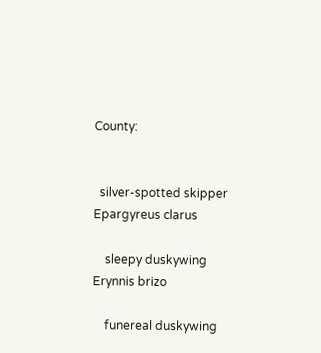County:


  silver-spotted skipper  Epargyreus clarus

    sleepy duskywing  Erynnis brizo

    funereal duskywing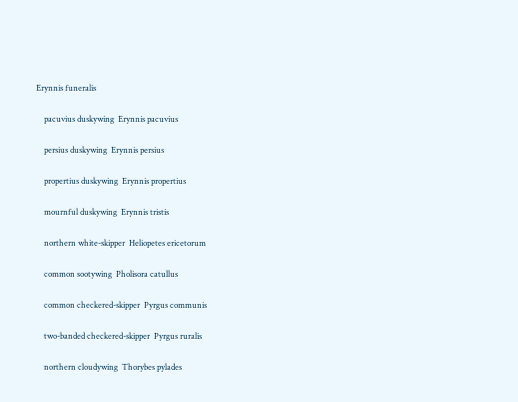Erynnis funeralis

    pacuvius duskywing  Erynnis pacuvius

    persius duskywing  Erynnis persius

    propertius duskywing  Erynnis propertius

    mournful duskywing  Erynnis tristis

    northern white-skipper  Heliopetes ericetorum

    common sootywing  Pholisora catullus

    common checkered-skipper  Pyrgus communis

    two-banded checkered-skipper  Pyrgus ruralis

    northern cloudywing  Thorybes pylades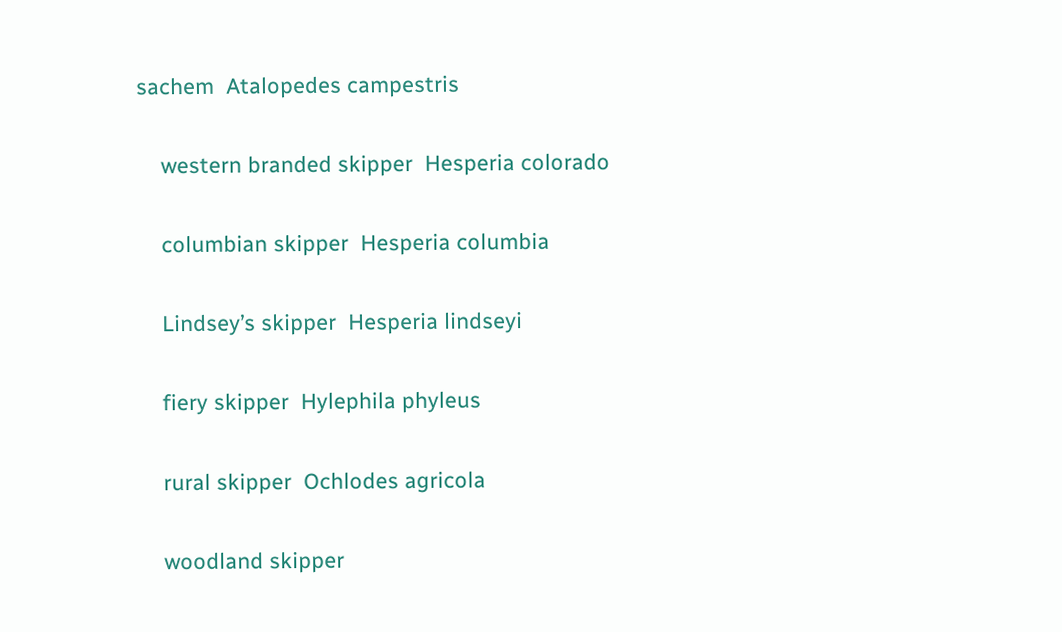sachem  Atalopedes campestris

    western branded skipper  Hesperia colorado

    columbian skipper  Hesperia columbia

    Lindsey’s skipper  Hesperia lindseyi

    fiery skipper  Hylephila phyleus

    rural skipper  Ochlodes agricola

    woodland skipper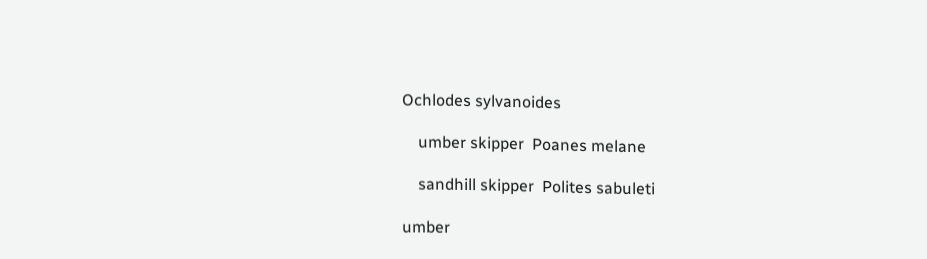Ochlodes sylvanoides

    umber skipper  Poanes melane

    sandhill skipper  Polites sabuleti

umber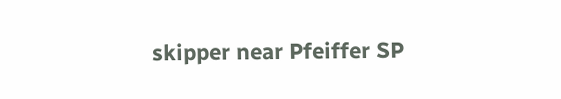skipper near Pfeiffer SP